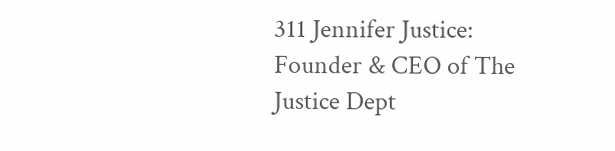311 Jennifer Justice: Founder & CEO of The Justice Dept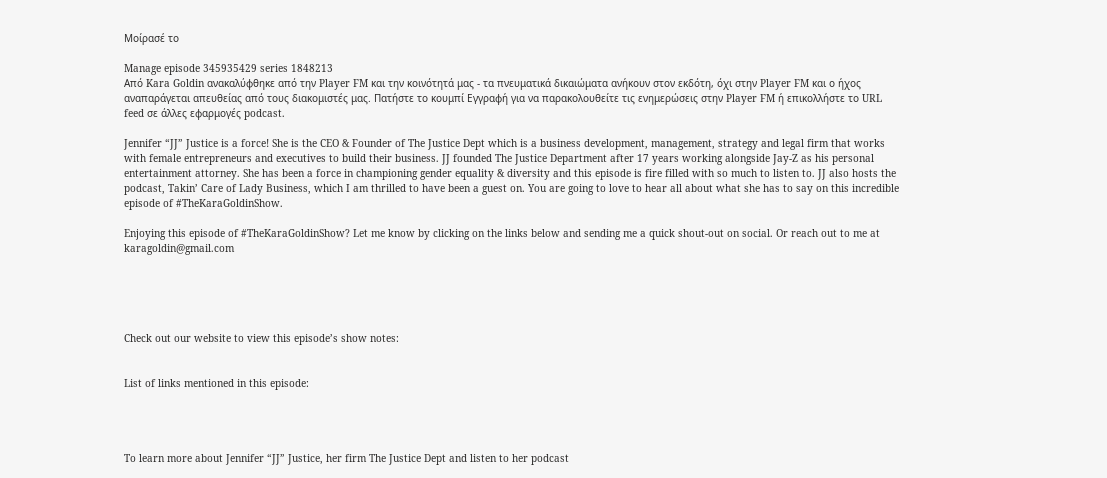Μοίρασέ το

Manage episode 345935429 series 1848213
Από Kara Goldin ανακαλύφθηκε από την Player FM και την κοινότητά μας - τα πνευματικά δικαιώματα ανήκουν στον εκδότη, όχι στην Player FM και ο ήχος αναπαράγεται απευθείας από τους διακομιστές μας. Πατήστε το κουμπί Εγγραφή για να παρακολουθείτε τις ενημερώσεις στην Player FM ή επικολλήστε το URL feed σε άλλες εφαρμογές podcast.

Jennifer “JJ” Justice is a force! She is the CEO & Founder of The Justice Dept which is a business development, management, strategy and legal firm that works with female entrepreneurs and executives to build their business. JJ founded The Justice Department after 17 years working alongside Jay-Z as his personal entertainment attorney. She has been a force in championing gender equality & diversity and this episode is fire filled with so much to listen to. JJ also hosts the podcast, Takin’ Care of Lady Business, which I am thrilled to have been a guest on. You are going to love to hear all about what she has to say on this incredible episode of #TheKaraGoldinShow.

Enjoying this episode of #TheKaraGoldinShow? Let me know by clicking on the links below and sending me a quick shout-out on social. Or reach out to me at karagoldin@gmail.com





Check out our website to view this episode’s show notes:


List of links mentioned in this episode:




To learn more about Jennifer “JJ” Justice, her firm The Justice Dept and listen to her podcast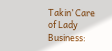Takin’ Care of Lady Business: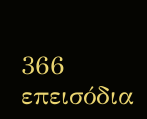366 επεισόδια